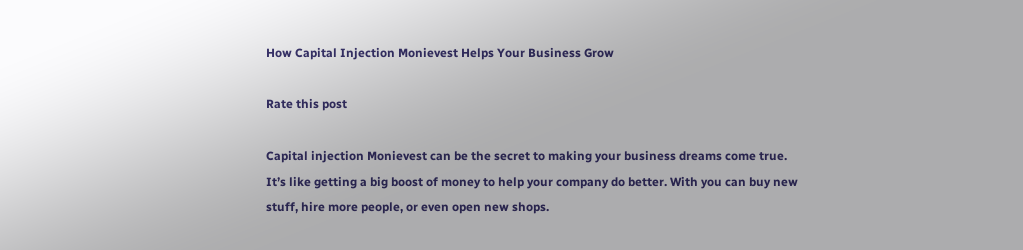How Capital Injection Monievest Helps Your Business Grow

Rate this post

Capital injection Monievest can be the secret to making your business dreams come true. It’s like getting a big boost of money to help your company do better. With you can buy new stuff, hire more people, or even open new shops.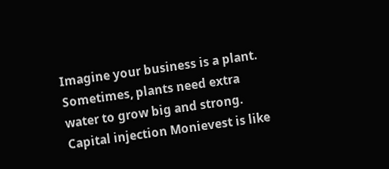Imagine your business is a plant. Sometimes, plants need extra water to grow big and strong. Capital injection Monievest is like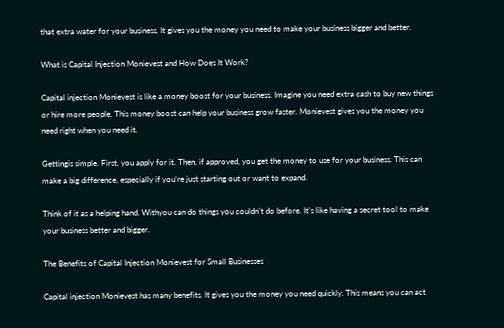that extra water for your business. It gives you the money you need to make your business bigger and better.

What is Capital Injection Monievest and How Does It Work?

Capital injection Monievest is like a money boost for your business. Imagine you need extra cash to buy new things or hire more people. This money boost can help your business grow faster. Monievest gives you the money you need right when you need it.

Gettingis simple. First, you apply for it. Then, if approved, you get the money to use for your business. This can make a big difference, especially if you’re just starting out or want to expand.

Think of it as a helping hand. Withyou can do things you couldn’t do before. It’s like having a secret tool to make your business better and bigger.

The Benefits of Capital Injection Monievest for Small Businesses

Capital injection Monievest has many benefits. It gives you the money you need quickly. This means you can act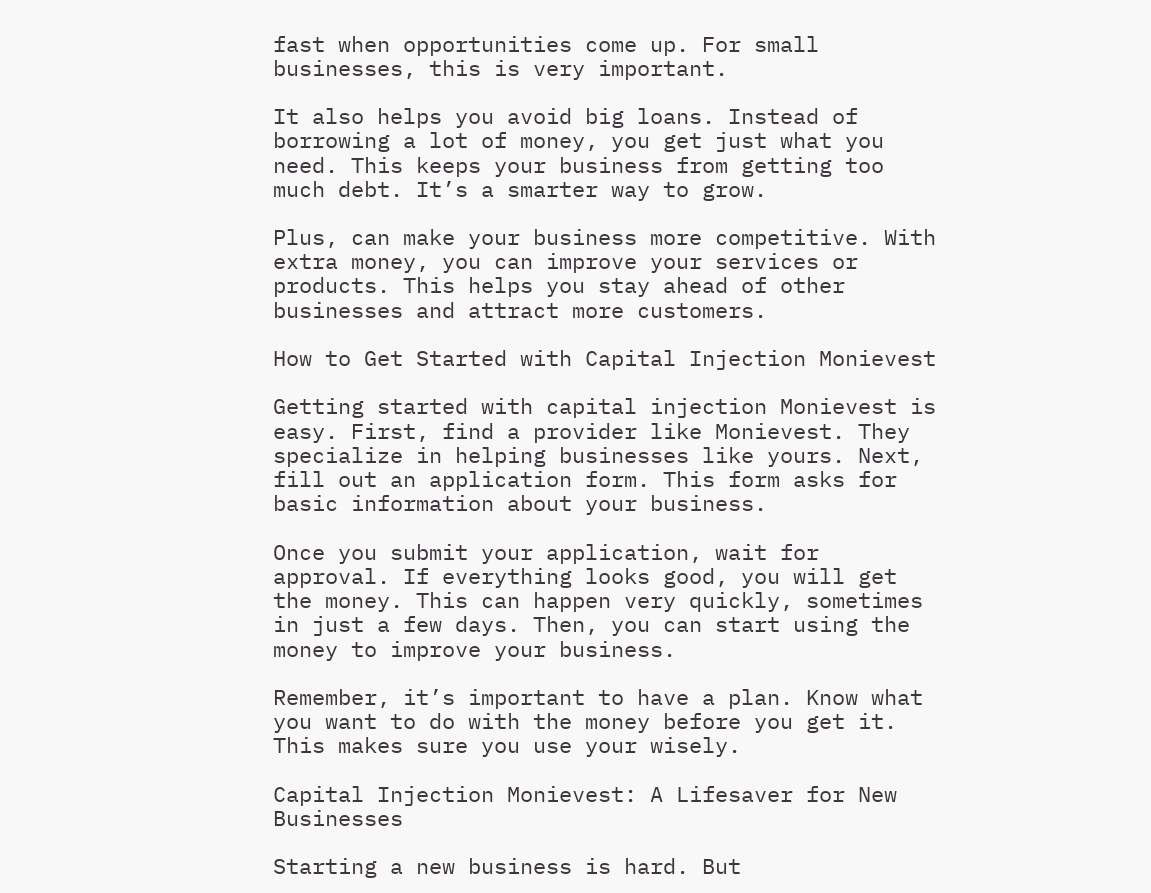fast when opportunities come up. For small businesses, this is very important.

It also helps you avoid big loans. Instead of borrowing a lot of money, you get just what you need. This keeps your business from getting too much debt. It’s a smarter way to grow.

Plus, can make your business more competitive. With extra money, you can improve your services or products. This helps you stay ahead of other businesses and attract more customers.

How to Get Started with Capital Injection Monievest

Getting started with capital injection Monievest is easy. First, find a provider like Monievest. They specialize in helping businesses like yours. Next, fill out an application form. This form asks for basic information about your business.

Once you submit your application, wait for approval. If everything looks good, you will get the money. This can happen very quickly, sometimes in just a few days. Then, you can start using the money to improve your business.

Remember, it’s important to have a plan. Know what you want to do with the money before you get it. This makes sure you use your wisely.

Capital Injection Monievest: A Lifesaver for New Businesses

Starting a new business is hard. But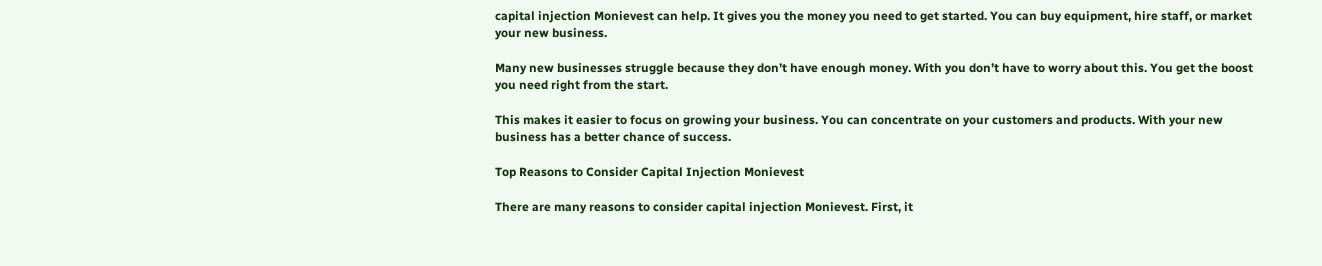capital injection Monievest can help. It gives you the money you need to get started. You can buy equipment, hire staff, or market your new business.

Many new businesses struggle because they don’t have enough money. With you don’t have to worry about this. You get the boost you need right from the start.

This makes it easier to focus on growing your business. You can concentrate on your customers and products. With your new business has a better chance of success.

Top Reasons to Consider Capital Injection Monievest

There are many reasons to consider capital injection Monievest. First, it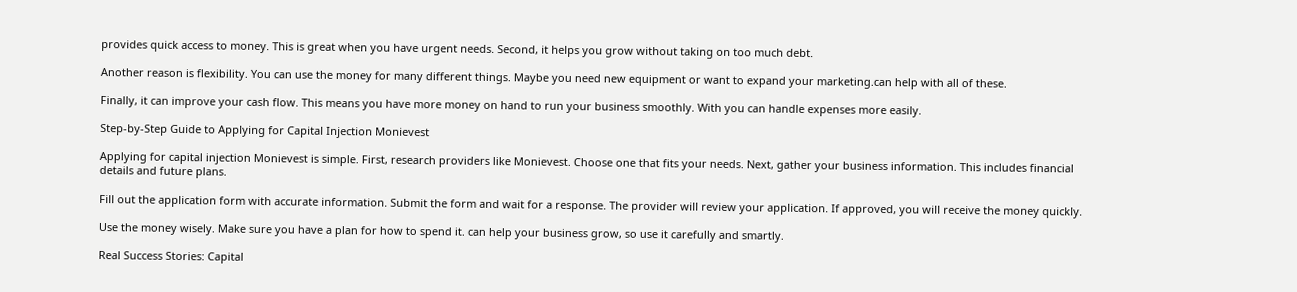provides quick access to money. This is great when you have urgent needs. Second, it helps you grow without taking on too much debt.

Another reason is flexibility. You can use the money for many different things. Maybe you need new equipment or want to expand your marketing.can help with all of these.

Finally, it can improve your cash flow. This means you have more money on hand to run your business smoothly. With you can handle expenses more easily.

Step-by-Step Guide to Applying for Capital Injection Monievest

Applying for capital injection Monievest is simple. First, research providers like Monievest. Choose one that fits your needs. Next, gather your business information. This includes financial details and future plans.

Fill out the application form with accurate information. Submit the form and wait for a response. The provider will review your application. If approved, you will receive the money quickly.

Use the money wisely. Make sure you have a plan for how to spend it. can help your business grow, so use it carefully and smartly.

Real Success Stories: Capital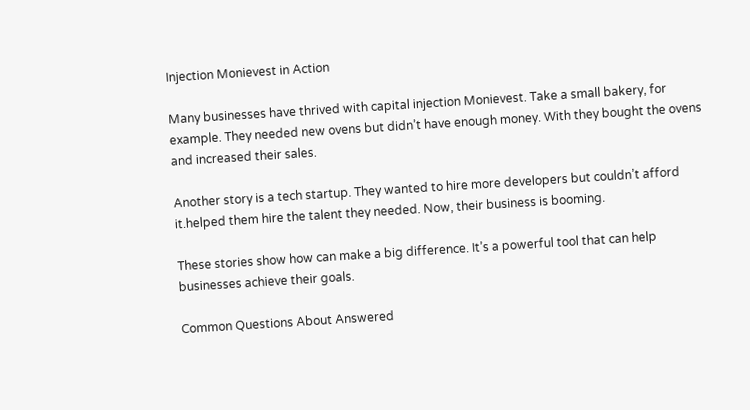Injection Monievest in Action

Many businesses have thrived with capital injection Monievest. Take a small bakery, for example. They needed new ovens but didn’t have enough money. With they bought the ovens and increased their sales.

Another story is a tech startup. They wanted to hire more developers but couldn’t afford it.helped them hire the talent they needed. Now, their business is booming.

These stories show how can make a big difference. It’s a powerful tool that can help businesses achieve their goals.

Common Questions About Answered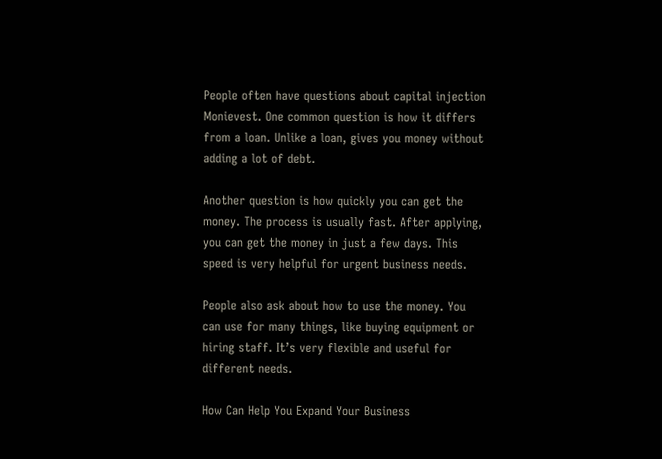People often have questions about capital injection Monievest. One common question is how it differs from a loan. Unlike a loan, gives you money without adding a lot of debt.

Another question is how quickly you can get the money. The process is usually fast. After applying, you can get the money in just a few days. This speed is very helpful for urgent business needs.

People also ask about how to use the money. You can use for many things, like buying equipment or hiring staff. It’s very flexible and useful for different needs.

How Can Help You Expand Your Business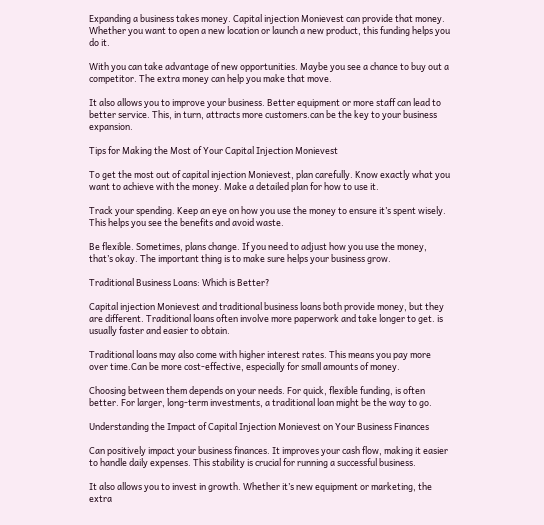Expanding a business takes money. Capital injection Monievest can provide that money. Whether you want to open a new location or launch a new product, this funding helps you do it.

With you can take advantage of new opportunities. Maybe you see a chance to buy out a competitor. The extra money can help you make that move.

It also allows you to improve your business. Better equipment or more staff can lead to better service. This, in turn, attracts more customers.can be the key to your business expansion.

Tips for Making the Most of Your Capital Injection Monievest

To get the most out of capital injection Monievest, plan carefully. Know exactly what you want to achieve with the money. Make a detailed plan for how to use it.

Track your spending. Keep an eye on how you use the money to ensure it’s spent wisely. This helps you see the benefits and avoid waste.

Be flexible. Sometimes, plans change. If you need to adjust how you use the money, that’s okay. The important thing is to make sure helps your business grow.

Traditional Business Loans: Which is Better?

Capital injection Monievest and traditional business loans both provide money, but they are different. Traditional loans often involve more paperwork and take longer to get. is usually faster and easier to obtain.

Traditional loans may also come with higher interest rates. This means you pay more over time.Can be more cost-effective, especially for small amounts of money.

Choosing between them depends on your needs. For quick, flexible funding, is often better. For larger, long-term investments, a traditional loan might be the way to go.

Understanding the Impact of Capital Injection Monievest on Your Business Finances

Can positively impact your business finances. It improves your cash flow, making it easier to handle daily expenses. This stability is crucial for running a successful business.

It also allows you to invest in growth. Whether it’s new equipment or marketing, the extra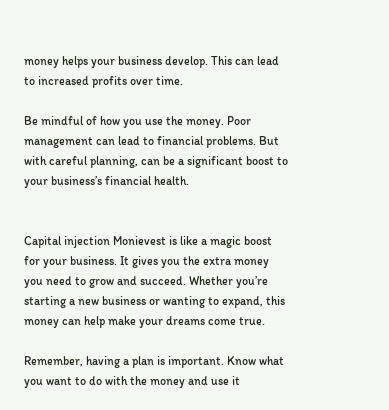money helps your business develop. This can lead to increased profits over time.

Be mindful of how you use the money. Poor management can lead to financial problems. But with careful planning, can be a significant boost to your business’s financial health.


Capital injection Monievest is like a magic boost for your business. It gives you the extra money you need to grow and succeed. Whether you’re starting a new business or wanting to expand, this money can help make your dreams come true.

Remember, having a plan is important. Know what you want to do with the money and use it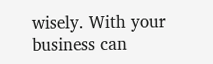wisely. With your business can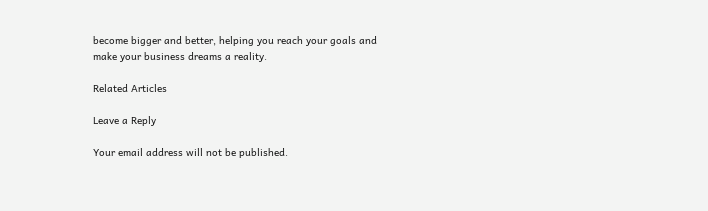become bigger and better, helping you reach your goals and make your business dreams a reality.

Related Articles

Leave a Reply

Your email address will not be published.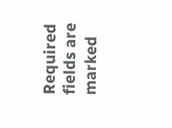Required fields are marked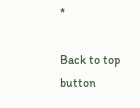*

Back to top button